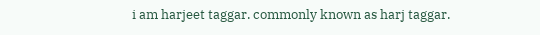i am harjeet taggar. commonly known as harj taggar.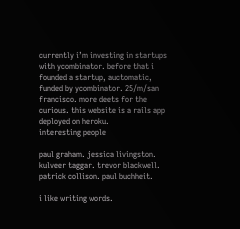currently i’m investing in startups with ycombinator. before that i founded a startup, auctomatic, funded by ycombinator. 25/m/san francisco. more deets for the curious. this website is a rails app deployed on heroku.
interesting people

paul graham. jessica livingston. kulveer taggar. trevor blackwell. patrick collison. paul buchheit.

i like writing words.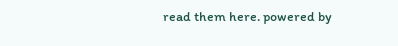read them here. powered by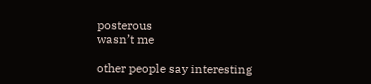posterous
wasn’t me

other people say interesting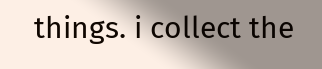things. i collect the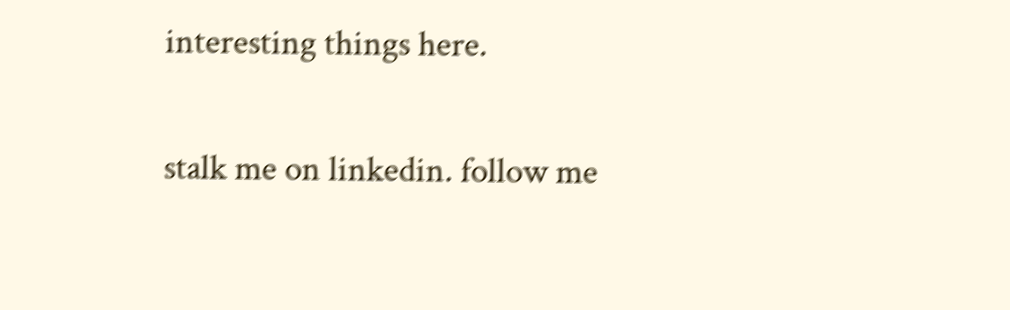interesting things here.

stalk me on linkedin. follow me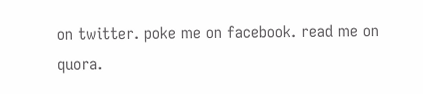on twitter. poke me on facebook. read me on quora.